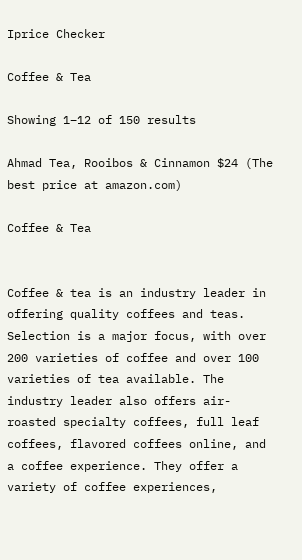Iprice Checker

Coffee & Tea

Showing 1–12 of 150 results

Ahmad Tea, Rooibos & Cinnamon $24 (The best price at amazon.com)

Coffee & Tea


Coffee & tea is an industry leader in offering quality coffees and teas. Selection is a major focus, with over 200 varieties of coffee and over 100 varieties of tea available. The industry leader also offers air-roasted specialty coffees, full leaf coffees, flavored coffees online, and a coffee experience. They offer a variety of coffee experiences,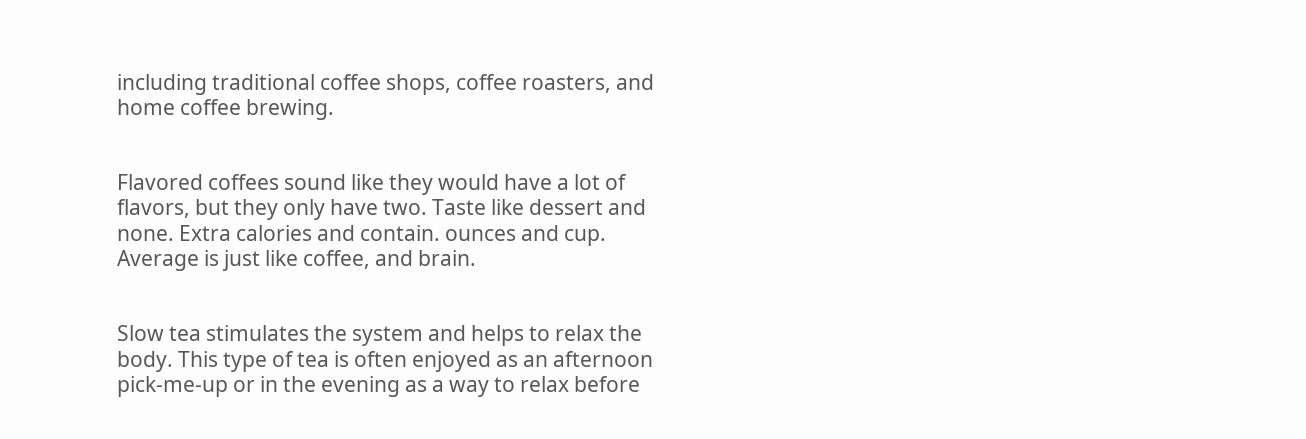including traditional coffee shops, coffee roasters, and home coffee brewing.


Flavored coffees sound like they would have a lot of flavors, but they only have two. Taste like dessert and none. Extra calories and contain. ounces and cup. Average is just like coffee, and brain.


Slow tea stimulates the system and helps to relax the body. This type of tea is often enjoyed as an afternoon pick-me-up or in the evening as a way to relax before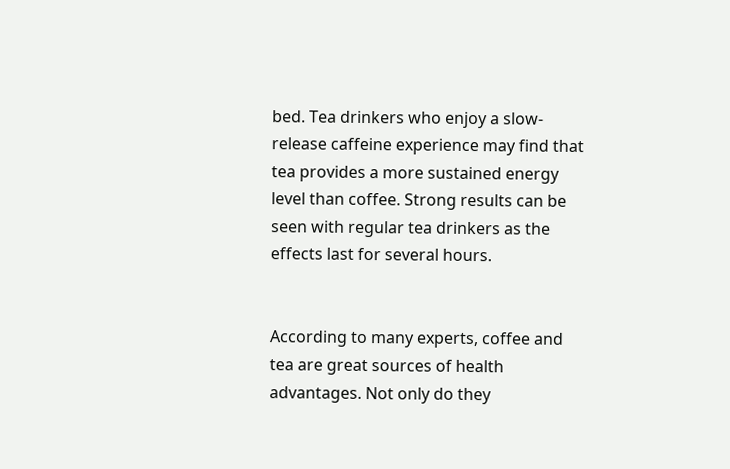bed. Tea drinkers who enjoy a slow-release caffeine experience may find that tea provides a more sustained energy level than coffee. Strong results can be seen with regular tea drinkers as the effects last for several hours.


According to many experts, coffee and tea are great sources of health advantages. Not only do they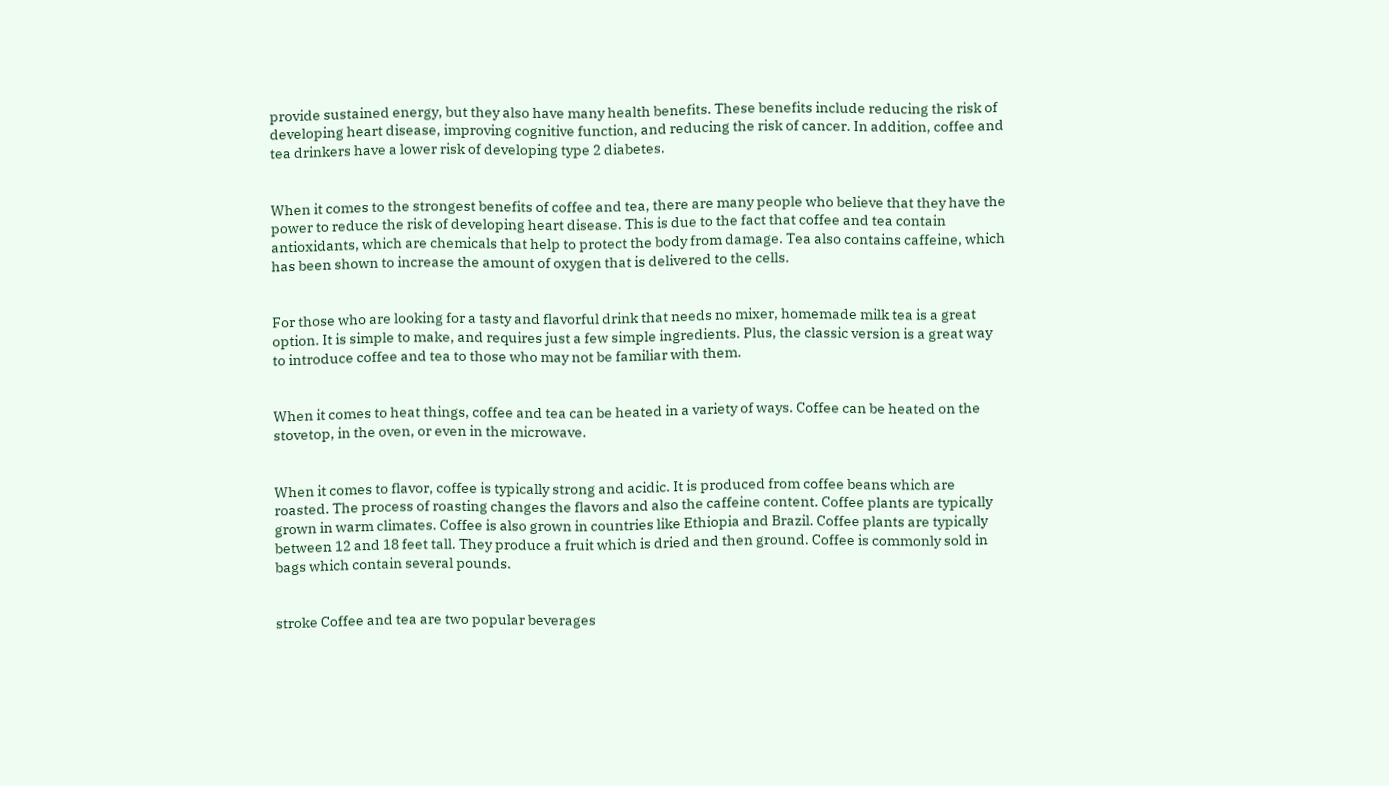provide sustained energy, but they also have many health benefits. These benefits include reducing the risk of developing heart disease, improving cognitive function, and reducing the risk of cancer. In addition, coffee and tea drinkers have a lower risk of developing type 2 diabetes.


When it comes to the strongest benefits of coffee and tea, there are many people who believe that they have the power to reduce the risk of developing heart disease. This is due to the fact that coffee and tea contain antioxidants, which are chemicals that help to protect the body from damage. Tea also contains caffeine, which has been shown to increase the amount of oxygen that is delivered to the cells.


For those who are looking for a tasty and flavorful drink that needs no mixer, homemade milk tea is a great option. It is simple to make, and requires just a few simple ingredients. Plus, the classic version is a great way to introduce coffee and tea to those who may not be familiar with them.


When it comes to heat things, coffee and tea can be heated in a variety of ways. Coffee can be heated on the stovetop, in the oven, or even in the microwave.


When it comes to flavor, coffee is typically strong and acidic. It is produced from coffee beans which are roasted. The process of roasting changes the flavors and also the caffeine content. Coffee plants are typically grown in warm climates. Coffee is also grown in countries like Ethiopia and Brazil. Coffee plants are typically between 12 and 18 feet tall. They produce a fruit which is dried and then ground. Coffee is commonly sold in bags which contain several pounds.


stroke Coffee and tea are two popular beverages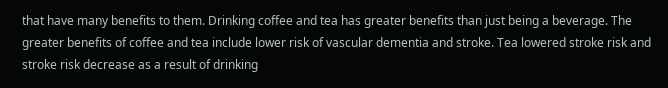that have many benefits to them. Drinking coffee and tea has greater benefits than just being a beverage. The greater benefits of coffee and tea include lower risk of vascular dementia and stroke. Tea lowered stroke risk and stroke risk decrease as a result of drinking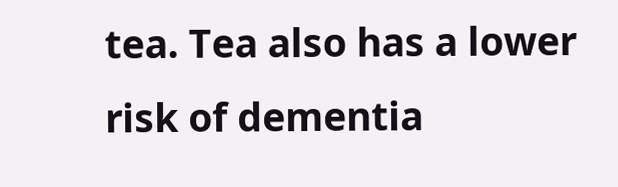tea. Tea also has a lower risk of dementia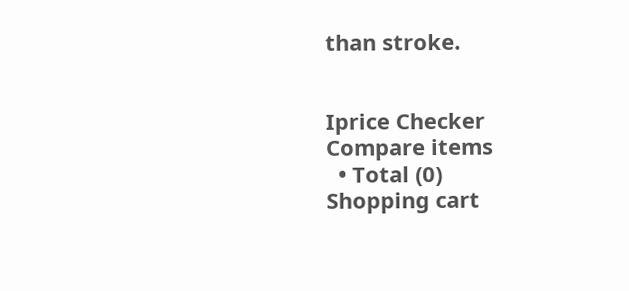than stroke.


Iprice Checker
Compare items
  • Total (0)
Shopping cart